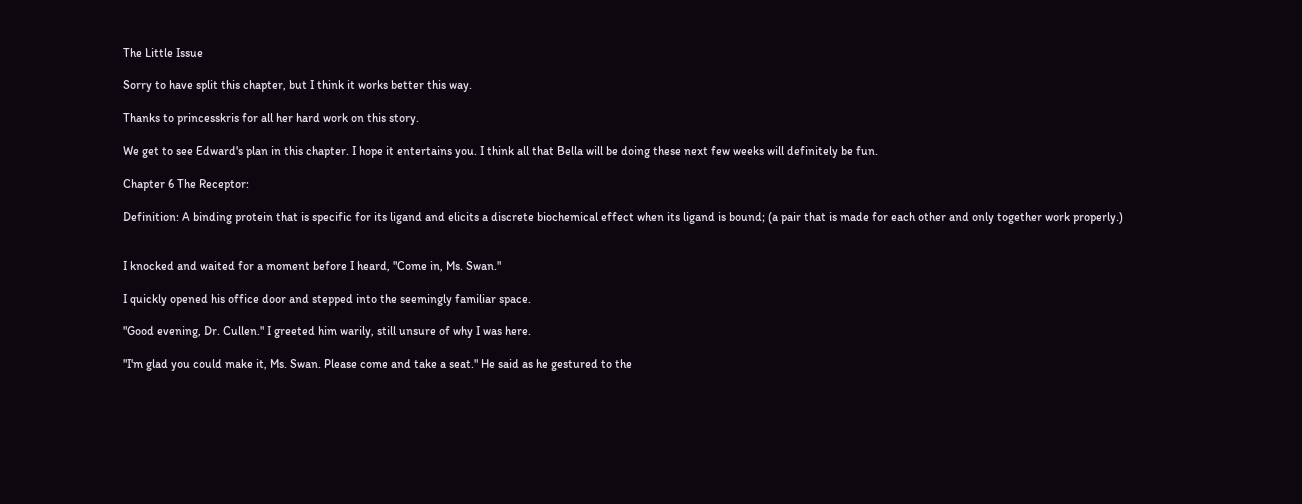The Little Issue

Sorry to have split this chapter, but I think it works better this way.

Thanks to princesskris for all her hard work on this story.

We get to see Edward's plan in this chapter. I hope it entertains you. I think all that Bella will be doing these next few weeks will definitely be fun.

Chapter 6 The Receptor:

Definition: A binding protein that is specific for its ligand and elicits a discrete biochemical effect when its ligand is bound; (a pair that is made for each other and only together work properly.)


I knocked and waited for a moment before I heard, "Come in, Ms. Swan."

I quickly opened his office door and stepped into the seemingly familiar space.

"Good evening, Dr. Cullen." I greeted him warily, still unsure of why I was here.

"I'm glad you could make it, Ms. Swan. Please come and take a seat." He said as he gestured to the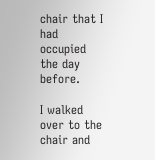chair that I had occupied the day before.

I walked over to the chair and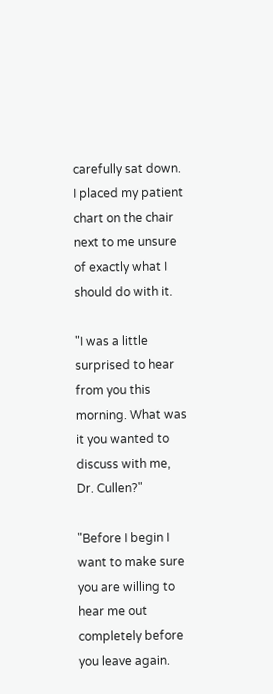carefully sat down. I placed my patient chart on the chair next to me unsure of exactly what I should do with it.

"I was a little surprised to hear from you this morning. What was it you wanted to discuss with me, Dr. Cullen?"

"Before I begin I want to make sure you are willing to hear me out completely before you leave again.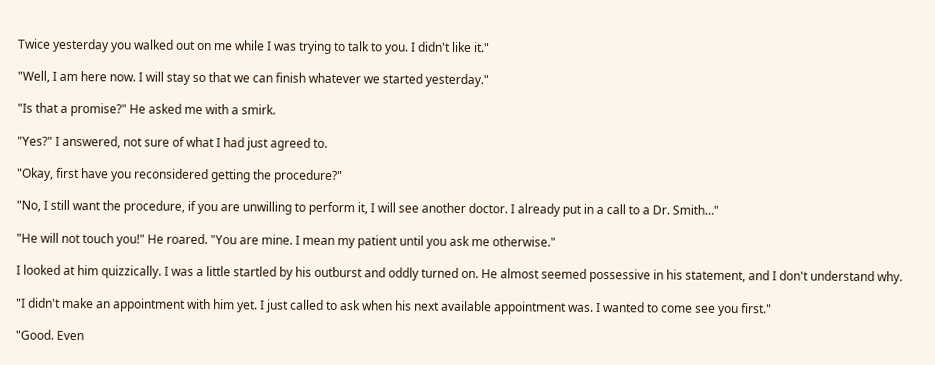Twice yesterday you walked out on me while I was trying to talk to you. I didn't like it."

"Well, I am here now. I will stay so that we can finish whatever we started yesterday."

"Is that a promise?" He asked me with a smirk.

"Yes?" I answered, not sure of what I had just agreed to.

"Okay, first have you reconsidered getting the procedure?"

"No, I still want the procedure, if you are unwilling to perform it, I will see another doctor. I already put in a call to a Dr. Smith…"

"He will not touch you!" He roared. "You are mine. I mean my patient until you ask me otherwise."

I looked at him quizzically. I was a little startled by his outburst and oddly turned on. He almost seemed possessive in his statement, and I don't understand why.

"I didn't make an appointment with him yet. I just called to ask when his next available appointment was. I wanted to come see you first."

"Good. Even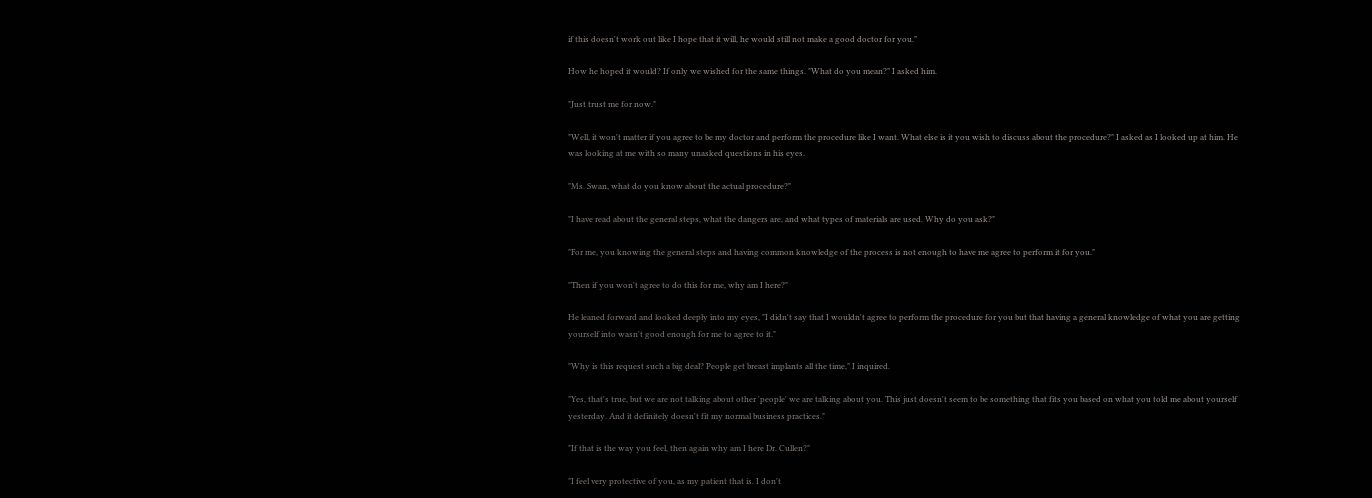if this doesn't work out like I hope that it will, he would still not make a good doctor for you."

How he hoped it would? If only we wished for the same things. "What do you mean?" I asked him.

"Just trust me for now."

"Well, it won't matter if you agree to be my doctor and perform the procedure like I want. What else is it you wish to discuss about the procedure?" I asked as I looked up at him. He was looking at me with so many unasked questions in his eyes.

"Ms. Swan, what do you know about the actual procedure?"

"I have read about the general steps, what the dangers are, and what types of materials are used. Why do you ask?"

"For me, you knowing the general steps and having common knowledge of the process is not enough to have me agree to perform it for you."

"Then if you won't agree to do this for me, why am I here?"

He leaned forward and looked deeply into my eyes, "I didn't say that I wouldn't agree to perform the procedure for you but that having a general knowledge of what you are getting yourself into wasn't good enough for me to agree to it."

"Why is this request such a big deal? People get breast implants all the time," I inquired.

"Yes, that's true, but we are not talking about other 'people' we are talking about you. This just doesn't seem to be something that fits you based on what you told me about yourself yesterday. And it definitely doesn't fit my normal business practices."

"If that is the way you feel, then again why am I here Dr. Cullen?"

"I feel very protective of you, as my patient that is. I don't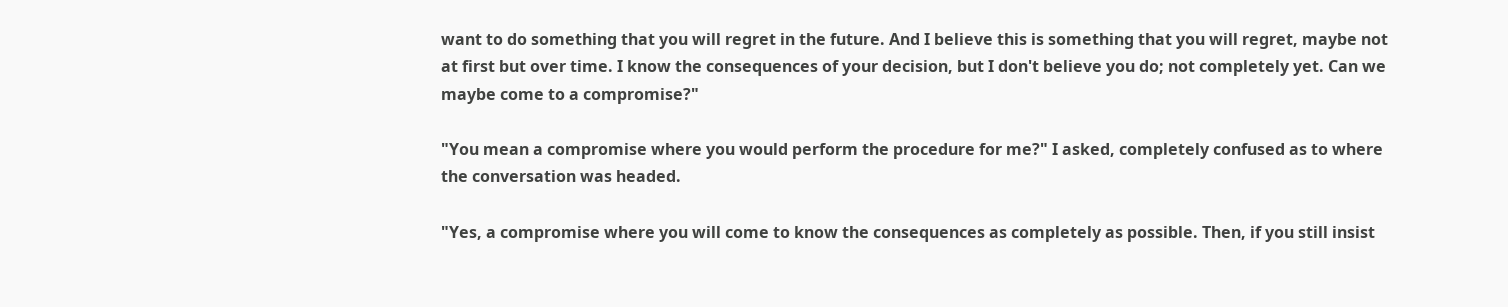want to do something that you will regret in the future. And I believe this is something that you will regret, maybe not at first but over time. I know the consequences of your decision, but I don't believe you do; not completely yet. Can we maybe come to a compromise?"

"You mean a compromise where you would perform the procedure for me?" I asked, completely confused as to where the conversation was headed.

"Yes, a compromise where you will come to know the consequences as completely as possible. Then, if you still insist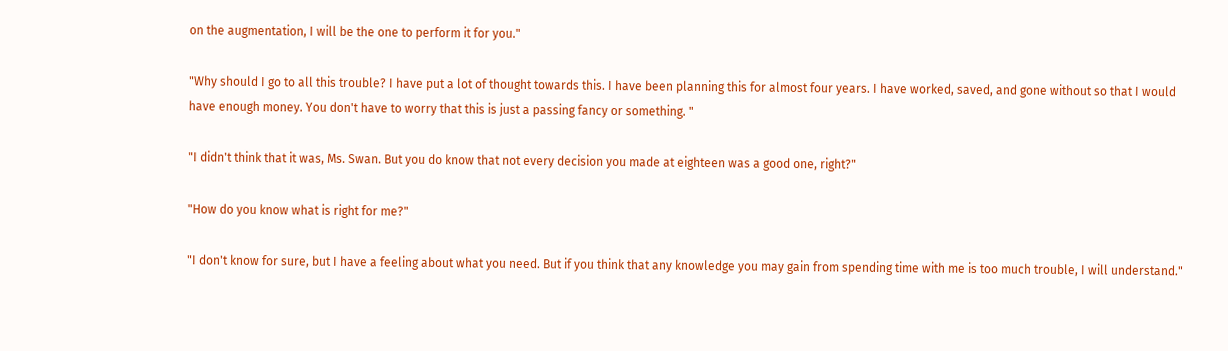on the augmentation, I will be the one to perform it for you."

"Why should I go to all this trouble? I have put a lot of thought towards this. I have been planning this for almost four years. I have worked, saved, and gone without so that I would have enough money. You don't have to worry that this is just a passing fancy or something. "

"I didn't think that it was, Ms. Swan. But you do know that not every decision you made at eighteen was a good one, right?"

"How do you know what is right for me?"

"I don't know for sure, but I have a feeling about what you need. But if you think that any knowledge you may gain from spending time with me is too much trouble, I will understand."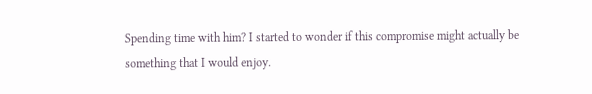Spending time with him? I started to wonder if this compromise might actually be something that I would enjoy.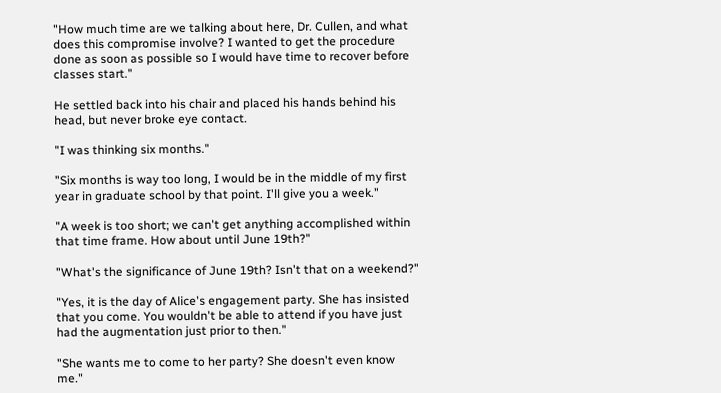"How much time are we talking about here, Dr. Cullen, and what does this compromise involve? I wanted to get the procedure done as soon as possible so I would have time to recover before classes start."

He settled back into his chair and placed his hands behind his head, but never broke eye contact.

"I was thinking six months."

"Six months is way too long, I would be in the middle of my first year in graduate school by that point. I'll give you a week."

"A week is too short; we can't get anything accomplished within that time frame. How about until June 19th?"

"What's the significance of June 19th? Isn't that on a weekend?"

"Yes, it is the day of Alice's engagement party. She has insisted that you come. You wouldn't be able to attend if you have just had the augmentation just prior to then."

"She wants me to come to her party? She doesn't even know me."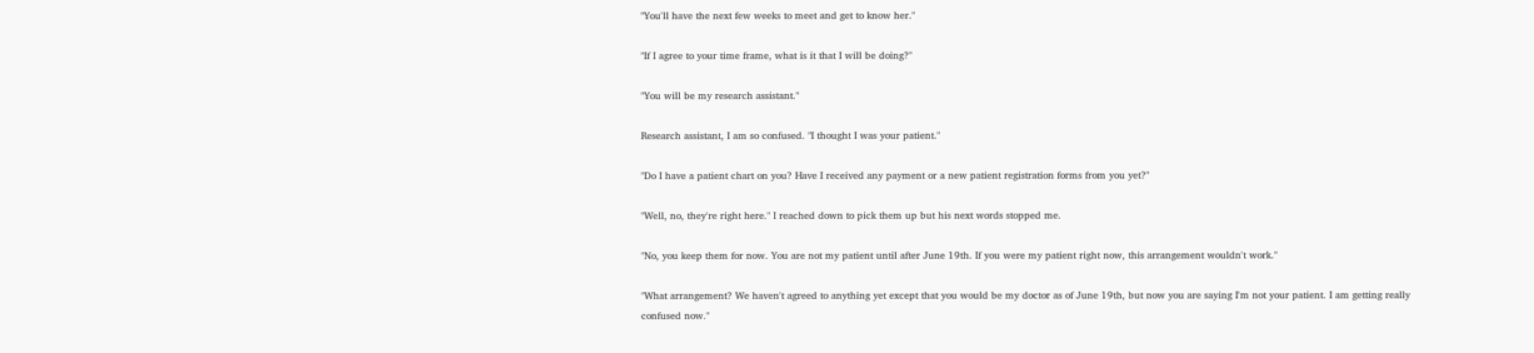"You'll have the next few weeks to meet and get to know her."

"If I agree to your time frame, what is it that I will be doing?"

"You will be my research assistant."

Research assistant, I am so confused. "I thought I was your patient."

"Do I have a patient chart on you? Have I received any payment or a new patient registration forms from you yet?"

"Well, no, they're right here." I reached down to pick them up but his next words stopped me.

"No, you keep them for now. You are not my patient until after June 19th. If you were my patient right now, this arrangement wouldn't work."

"What arrangement? We haven't agreed to anything yet except that you would be my doctor as of June 19th, but now you are saying I'm not your patient. I am getting really confused now."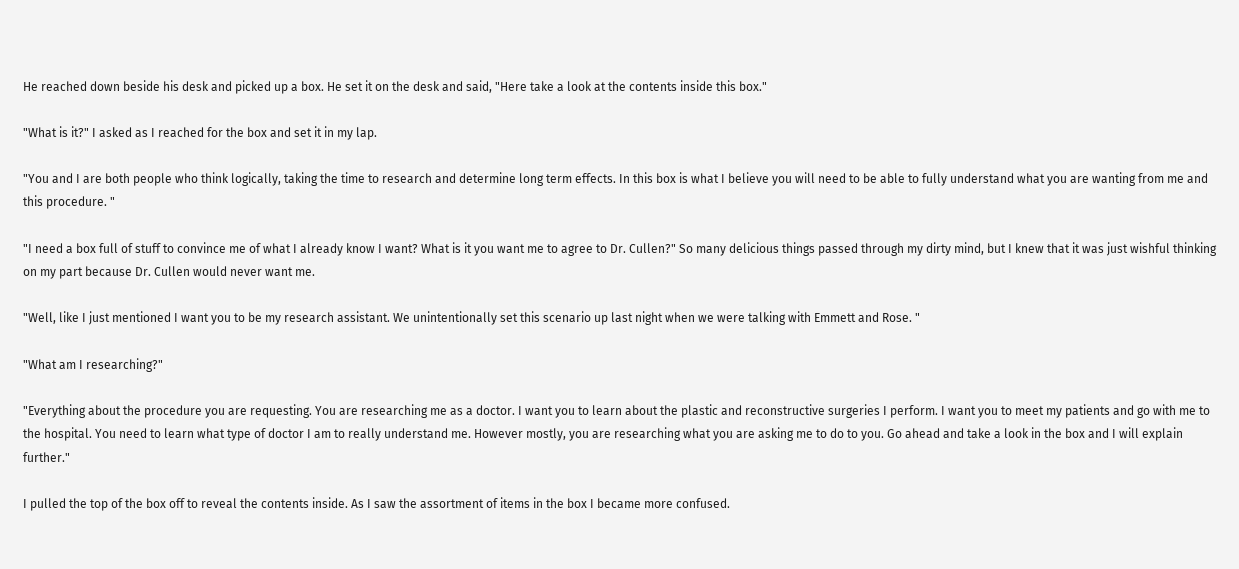He reached down beside his desk and picked up a box. He set it on the desk and said, "Here take a look at the contents inside this box."

"What is it?" I asked as I reached for the box and set it in my lap.

"You and I are both people who think logically, taking the time to research and determine long term effects. In this box is what I believe you will need to be able to fully understand what you are wanting from me and this procedure. "

"I need a box full of stuff to convince me of what I already know I want? What is it you want me to agree to Dr. Cullen?" So many delicious things passed through my dirty mind, but I knew that it was just wishful thinking on my part because Dr. Cullen would never want me.

"Well, like I just mentioned I want you to be my research assistant. We unintentionally set this scenario up last night when we were talking with Emmett and Rose. "

"What am I researching?"

"Everything about the procedure you are requesting. You are researching me as a doctor. I want you to learn about the plastic and reconstructive surgeries I perform. I want you to meet my patients and go with me to the hospital. You need to learn what type of doctor I am to really understand me. However mostly, you are researching what you are asking me to do to you. Go ahead and take a look in the box and I will explain further."

I pulled the top of the box off to reveal the contents inside. As I saw the assortment of items in the box I became more confused.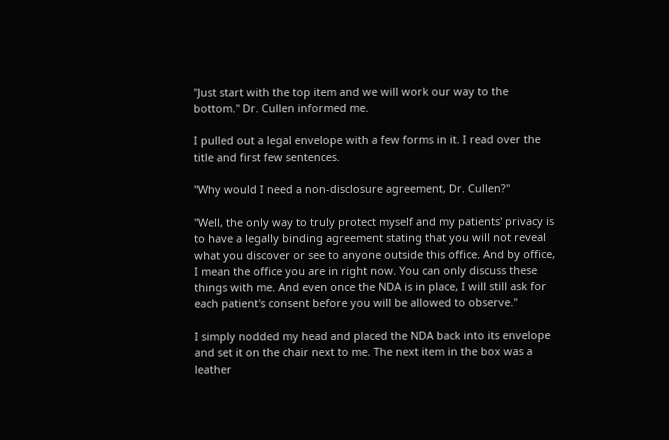"Just start with the top item and we will work our way to the bottom." Dr. Cullen informed me.

I pulled out a legal envelope with a few forms in it. I read over the title and first few sentences.

"Why would I need a non-disclosure agreement, Dr. Cullen?"

"Well, the only way to truly protect myself and my patients' privacy is to have a legally binding agreement stating that you will not reveal what you discover or see to anyone outside this office. And by office, I mean the office you are in right now. You can only discuss these things with me. And even once the NDA is in place, I will still ask for each patient's consent before you will be allowed to observe."

I simply nodded my head and placed the NDA back into its envelope and set it on the chair next to me. The next item in the box was a leather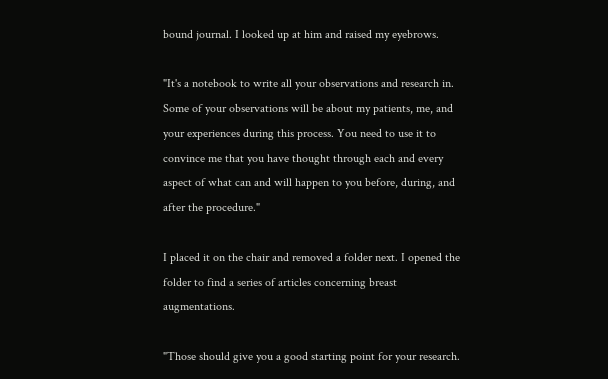bound journal. I looked up at him and raised my eyebrows.

"It's a notebook to write all your observations and research in. Some of your observations will be about my patients, me, and your experiences during this process. You need to use it to convince me that you have thought through each and every aspect of what can and will happen to you before, during, and after the procedure."

I placed it on the chair and removed a folder next. I opened the folder to find a series of articles concerning breast augmentations.

"Those should give you a good starting point for your research.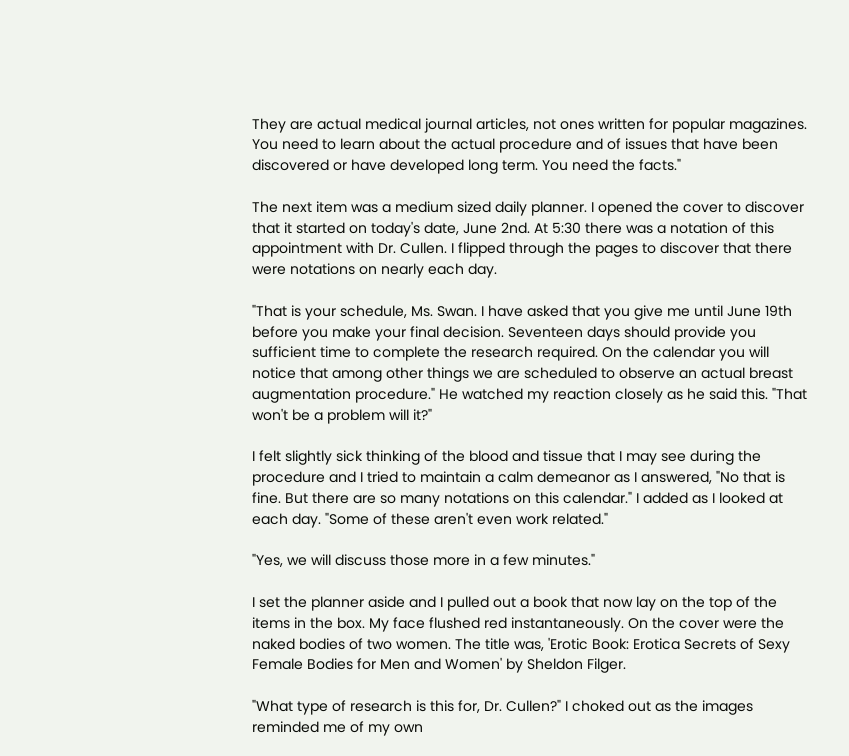They are actual medical journal articles, not ones written for popular magazines. You need to learn about the actual procedure and of issues that have been discovered or have developed long term. You need the facts."

The next item was a medium sized daily planner. I opened the cover to discover that it started on today's date, June 2nd. At 5:30 there was a notation of this appointment with Dr. Cullen. I flipped through the pages to discover that there were notations on nearly each day.

"That is your schedule, Ms. Swan. I have asked that you give me until June 19th before you make your final decision. Seventeen days should provide you sufficient time to complete the research required. On the calendar you will notice that among other things we are scheduled to observe an actual breast augmentation procedure." He watched my reaction closely as he said this. "That won't be a problem will it?"

I felt slightly sick thinking of the blood and tissue that I may see during the procedure and I tried to maintain a calm demeanor as I answered, "No that is fine. But there are so many notations on this calendar." I added as I looked at each day. "Some of these aren't even work related."

"Yes, we will discuss those more in a few minutes."

I set the planner aside and I pulled out a book that now lay on the top of the items in the box. My face flushed red instantaneously. On the cover were the naked bodies of two women. The title was, 'Erotic Book: Erotica Secrets of Sexy Female Bodies for Men and Women' by Sheldon Filger.

"What type of research is this for, Dr. Cullen?" I choked out as the images reminded me of my own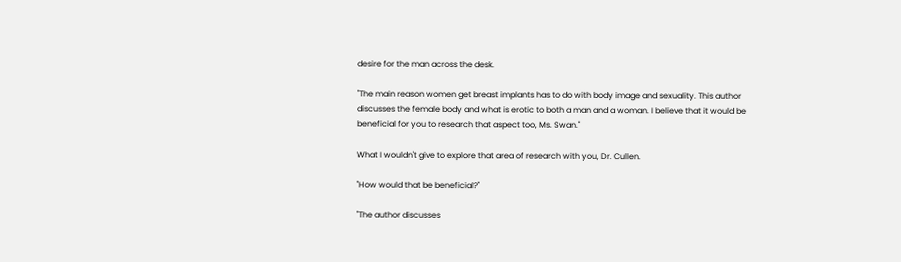desire for the man across the desk.

"The main reason women get breast implants has to do with body image and sexuality. This author discusses the female body and what is erotic to both a man and a woman. I believe that it would be beneficial for you to research that aspect too, Ms. Swan."

What I wouldn't give to explore that area of research with you, Dr. Cullen.

"How would that be beneficial?"

"The author discusses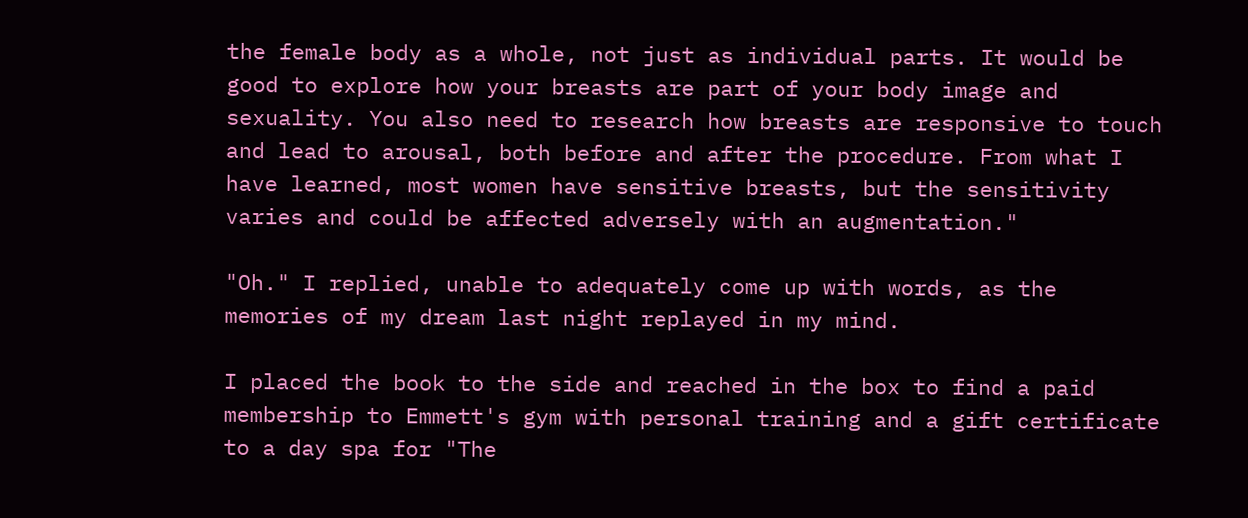the female body as a whole, not just as individual parts. It would be good to explore how your breasts are part of your body image and sexuality. You also need to research how breasts are responsive to touch and lead to arousal, both before and after the procedure. From what I have learned, most women have sensitive breasts, but the sensitivity varies and could be affected adversely with an augmentation."

"Oh." I replied, unable to adequately come up with words, as the memories of my dream last night replayed in my mind.

I placed the book to the side and reached in the box to find a paid membership to Emmett's gym with personal training and a gift certificate to a day spa for "The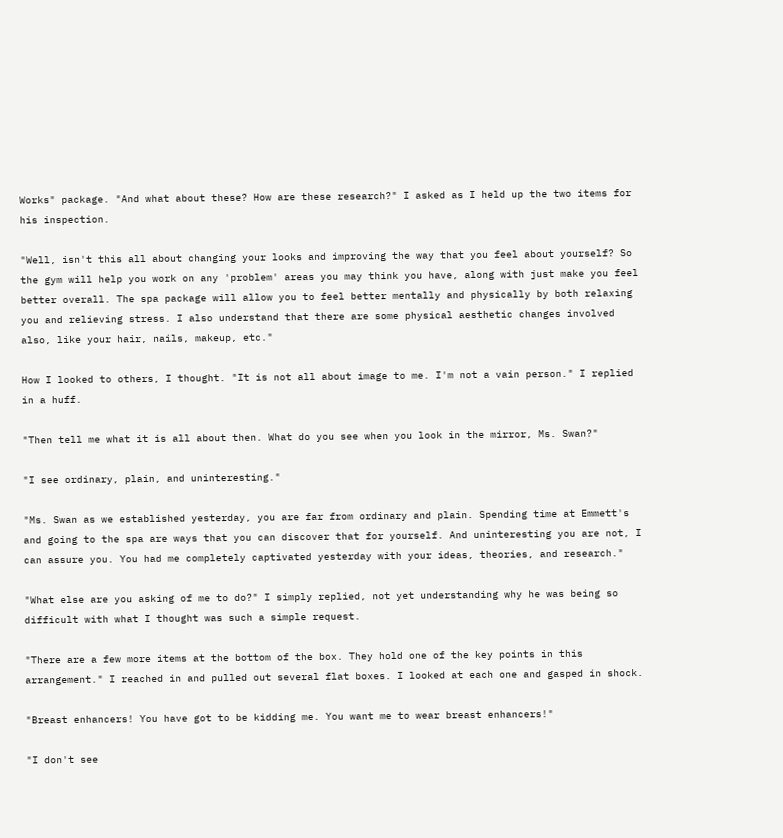Works" package. "And what about these? How are these research?" I asked as I held up the two items for his inspection.

"Well, isn't this all about changing your looks and improving the way that you feel about yourself? So the gym will help you work on any 'problem' areas you may think you have, along with just make you feel better overall. The spa package will allow you to feel better mentally and physically by both relaxing you and relieving stress. I also understand that there are some physical aesthetic changes involved also, like your hair, nails, makeup, etc."

How I looked to others, I thought. "It is not all about image to me. I'm not a vain person." I replied in a huff.

"Then tell me what it is all about then. What do you see when you look in the mirror, Ms. Swan?"

"I see ordinary, plain, and uninteresting."

"Ms. Swan as we established yesterday, you are far from ordinary and plain. Spending time at Emmett's and going to the spa are ways that you can discover that for yourself. And uninteresting you are not, I can assure you. You had me completely captivated yesterday with your ideas, theories, and research."

"What else are you asking of me to do?" I simply replied, not yet understanding why he was being so difficult with what I thought was such a simple request.

"There are a few more items at the bottom of the box. They hold one of the key points in this arrangement." I reached in and pulled out several flat boxes. I looked at each one and gasped in shock.

"Breast enhancers! You have got to be kidding me. You want me to wear breast enhancers!"

"I don't see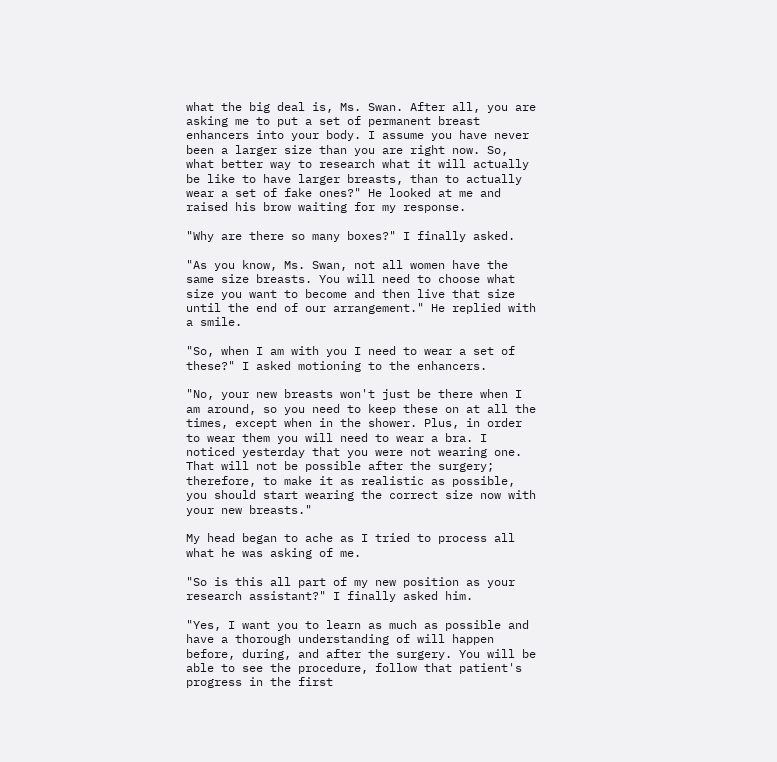what the big deal is, Ms. Swan. After all, you are asking me to put a set of permanent breast enhancers into your body. I assume you have never been a larger size than you are right now. So, what better way to research what it will actually be like to have larger breasts, than to actually wear a set of fake ones?" He looked at me and raised his brow waiting for my response.

"Why are there so many boxes?" I finally asked.

"As you know, Ms. Swan, not all women have the same size breasts. You will need to choose what size you want to become and then live that size until the end of our arrangement." He replied with a smile.

"So, when I am with you I need to wear a set of these?" I asked motioning to the enhancers.

"No, your new breasts won't just be there when I am around, so you need to keep these on at all the times, except when in the shower. Plus, in order to wear them you will need to wear a bra. I noticed yesterday that you were not wearing one. That will not be possible after the surgery; therefore, to make it as realistic as possible, you should start wearing the correct size now with your new breasts."

My head began to ache as I tried to process all what he was asking of me.

"So is this all part of my new position as your research assistant?" I finally asked him.

"Yes, I want you to learn as much as possible and have a thorough understanding of will happen before, during, and after the surgery. You will be able to see the procedure, follow that patient's progress in the first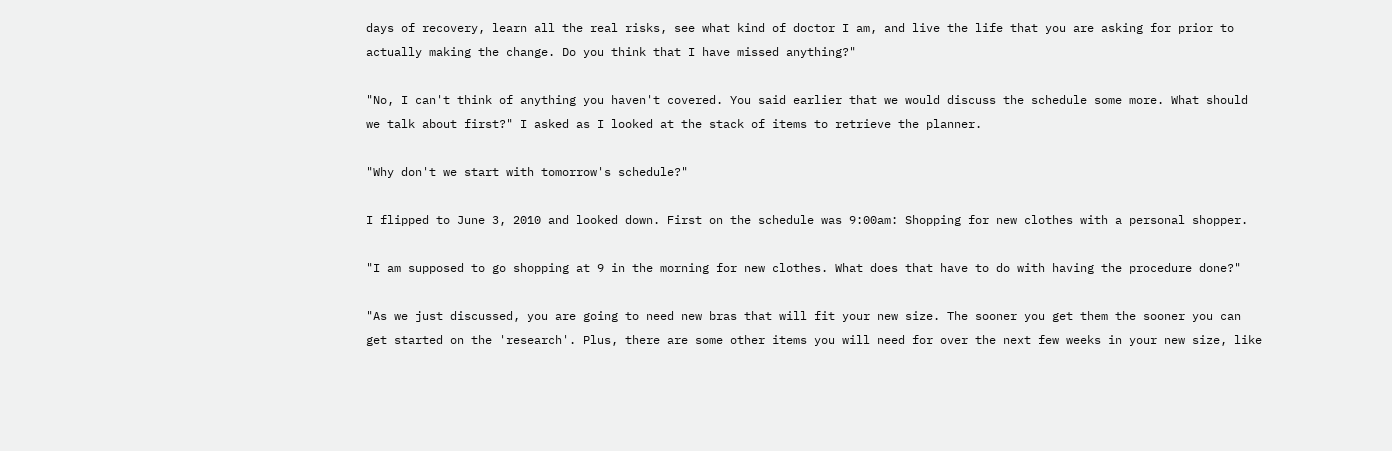days of recovery, learn all the real risks, see what kind of doctor I am, and live the life that you are asking for prior to actually making the change. Do you think that I have missed anything?"

"No, I can't think of anything you haven't covered. You said earlier that we would discuss the schedule some more. What should we talk about first?" I asked as I looked at the stack of items to retrieve the planner.

"Why don't we start with tomorrow's schedule?"

I flipped to June 3, 2010 and looked down. First on the schedule was 9:00am: Shopping for new clothes with a personal shopper.

"I am supposed to go shopping at 9 in the morning for new clothes. What does that have to do with having the procedure done?"

"As we just discussed, you are going to need new bras that will fit your new size. The sooner you get them the sooner you can get started on the 'research'. Plus, there are some other items you will need for over the next few weeks in your new size, like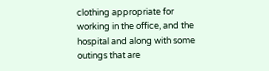clothing appropriate for working in the office, and the hospital and along with some outings that are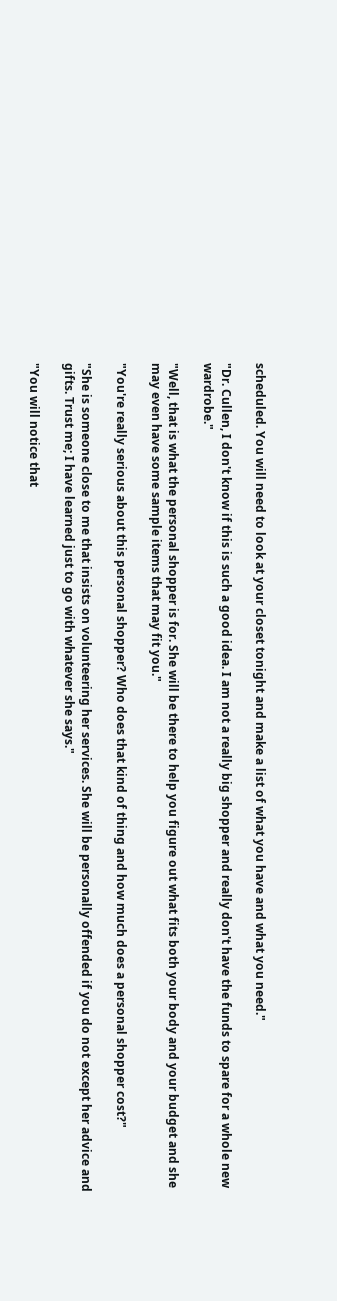scheduled. You will need to look at your closet tonight and make a list of what you have and what you need."

"Dr. Cullen, I don't know if this is such a good idea. I am not a really big shopper and really don't have the funds to spare for a whole new wardrobe."

"Well, that is what the personal shopper is for. She will be there to help you figure out what fits both your body and your budget and she may even have some sample items that may fit you."

"You're really serious about this personal shopper? Who does that kind of thing and how much does a personal shopper cost?"

"She is someone close to me that insists on volunteering her services. She will be personally offended if you do not except her advice and gifts. Trust me; I have learned just to go with whatever she says."

"You will notice that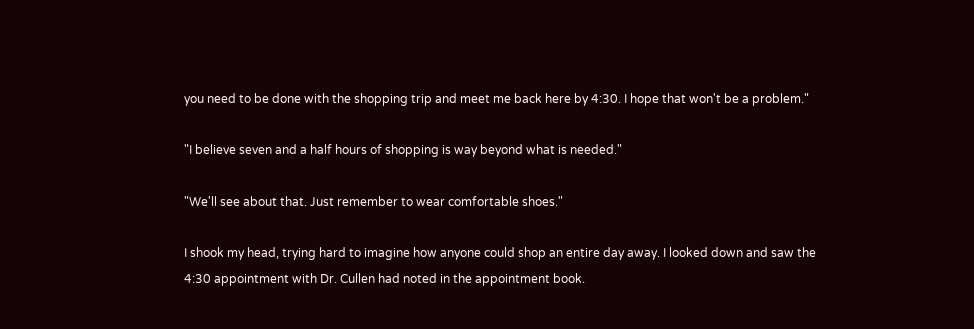you need to be done with the shopping trip and meet me back here by 4:30. I hope that won't be a problem."

"I believe seven and a half hours of shopping is way beyond what is needed."

"We'll see about that. Just remember to wear comfortable shoes."

I shook my head, trying hard to imagine how anyone could shop an entire day away. I looked down and saw the 4:30 appointment with Dr. Cullen had noted in the appointment book.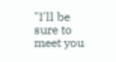"I'll be sure to meet you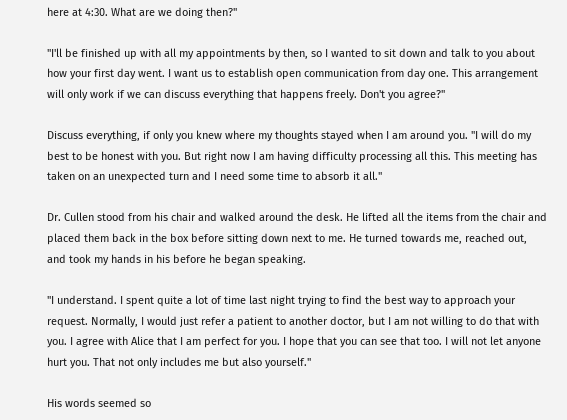here at 4:30. What are we doing then?"

"I'll be finished up with all my appointments by then, so I wanted to sit down and talk to you about how your first day went. I want us to establish open communication from day one. This arrangement will only work if we can discuss everything that happens freely. Don't you agree?"

Discuss everything, if only you knew where my thoughts stayed when I am around you. "I will do my best to be honest with you. But right now I am having difficulty processing all this. This meeting has taken on an unexpected turn and I need some time to absorb it all."

Dr. Cullen stood from his chair and walked around the desk. He lifted all the items from the chair and placed them back in the box before sitting down next to me. He turned towards me, reached out, and took my hands in his before he began speaking.

"I understand. I spent quite a lot of time last night trying to find the best way to approach your request. Normally, I would just refer a patient to another doctor, but I am not willing to do that with you. I agree with Alice that I am perfect for you. I hope that you can see that too. I will not let anyone hurt you. That not only includes me but also yourself."

His words seemed so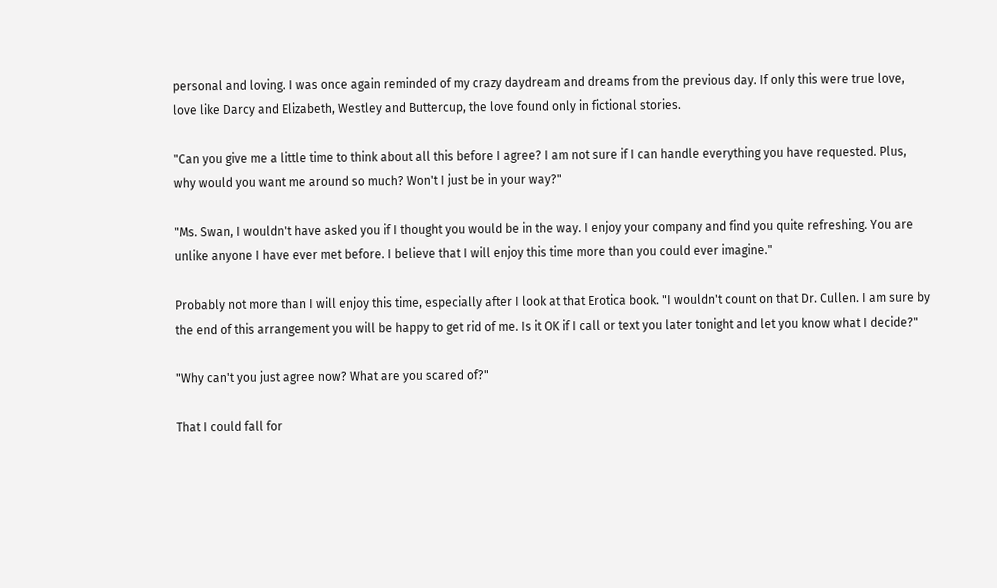personal and loving. I was once again reminded of my crazy daydream and dreams from the previous day. If only this were true love, love like Darcy and Elizabeth, Westley and Buttercup, the love found only in fictional stories.

"Can you give me a little time to think about all this before I agree? I am not sure if I can handle everything you have requested. Plus, why would you want me around so much? Won't I just be in your way?"

"Ms. Swan, I wouldn't have asked you if I thought you would be in the way. I enjoy your company and find you quite refreshing. You are unlike anyone I have ever met before. I believe that I will enjoy this time more than you could ever imagine."

Probably not more than I will enjoy this time, especially after I look at that Erotica book. "I wouldn't count on that Dr. Cullen. I am sure by the end of this arrangement you will be happy to get rid of me. Is it OK if I call or text you later tonight and let you know what I decide?"

"Why can't you just agree now? What are you scared of?"

That I could fall for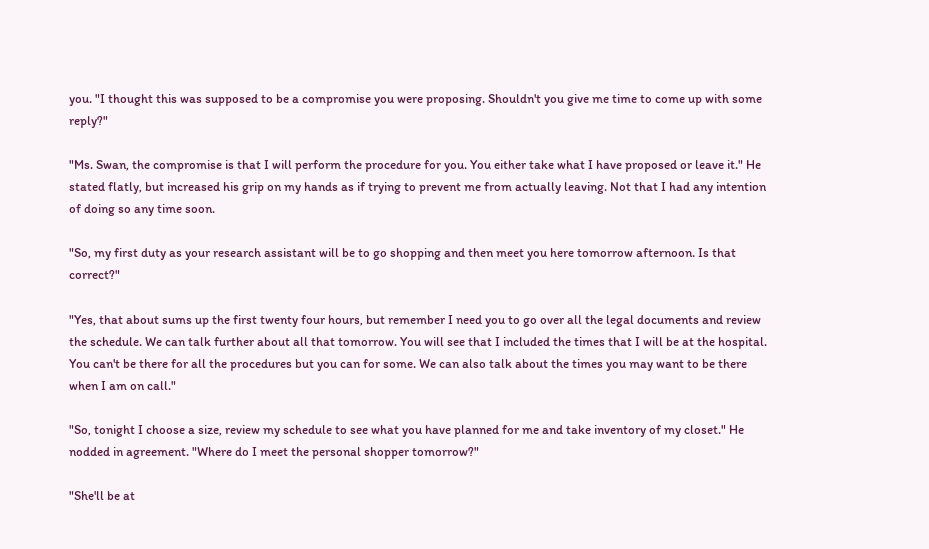you. "I thought this was supposed to be a compromise you were proposing. Shouldn't you give me time to come up with some reply?"

"Ms. Swan, the compromise is that I will perform the procedure for you. You either take what I have proposed or leave it." He stated flatly, but increased his grip on my hands as if trying to prevent me from actually leaving. Not that I had any intention of doing so any time soon.

"So, my first duty as your research assistant will be to go shopping and then meet you here tomorrow afternoon. Is that correct?"

"Yes, that about sums up the first twenty four hours, but remember I need you to go over all the legal documents and review the schedule. We can talk further about all that tomorrow. You will see that I included the times that I will be at the hospital. You can't be there for all the procedures but you can for some. We can also talk about the times you may want to be there when I am on call."

"So, tonight I choose a size, review my schedule to see what you have planned for me and take inventory of my closet." He nodded in agreement. "Where do I meet the personal shopper tomorrow?"

"She'll be at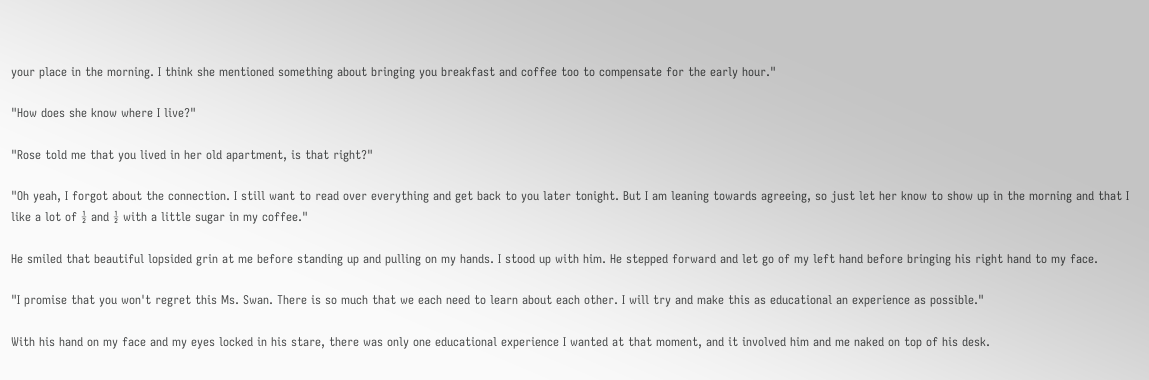your place in the morning. I think she mentioned something about bringing you breakfast and coffee too to compensate for the early hour."

"How does she know where I live?"

"Rose told me that you lived in her old apartment, is that right?"

"Oh yeah, I forgot about the connection. I still want to read over everything and get back to you later tonight. But I am leaning towards agreeing, so just let her know to show up in the morning and that I like a lot of ½ and ½ with a little sugar in my coffee."

He smiled that beautiful lopsided grin at me before standing up and pulling on my hands. I stood up with him. He stepped forward and let go of my left hand before bringing his right hand to my face.

"I promise that you won't regret this Ms. Swan. There is so much that we each need to learn about each other. I will try and make this as educational an experience as possible."

With his hand on my face and my eyes locked in his stare, there was only one educational experience I wanted at that moment, and it involved him and me naked on top of his desk.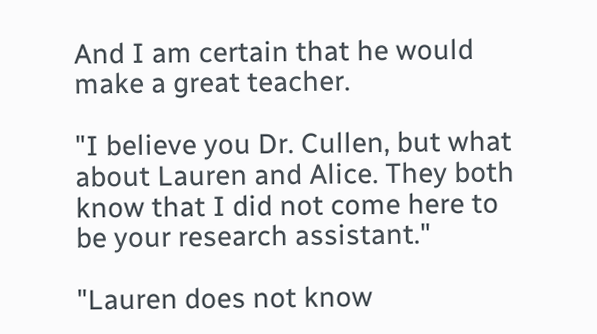And I am certain that he would make a great teacher.

"I believe you Dr. Cullen, but what about Lauren and Alice. They both know that I did not come here to be your research assistant."

"Lauren does not know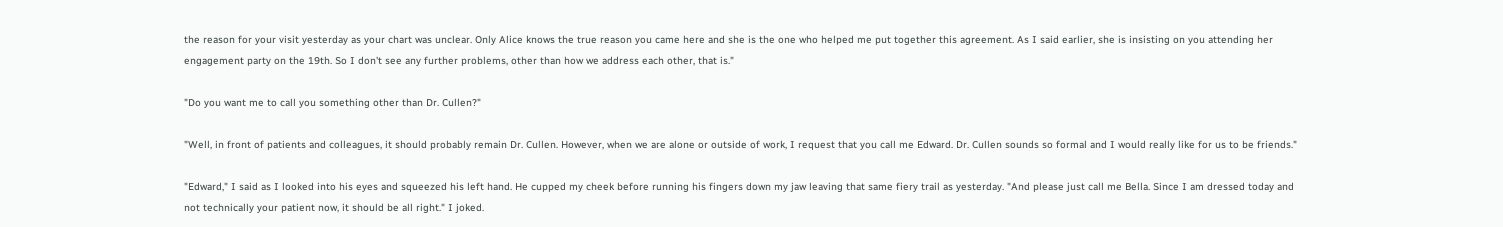the reason for your visit yesterday as your chart was unclear. Only Alice knows the true reason you came here and she is the one who helped me put together this agreement. As I said earlier, she is insisting on you attending her engagement party on the 19th. So I don't see any further problems, other than how we address each other, that is."

"Do you want me to call you something other than Dr. Cullen?"

"Well, in front of patients and colleagues, it should probably remain Dr. Cullen. However, when we are alone or outside of work, I request that you call me Edward. Dr. Cullen sounds so formal and I would really like for us to be friends."

"Edward," I said as I looked into his eyes and squeezed his left hand. He cupped my cheek before running his fingers down my jaw leaving that same fiery trail as yesterday. "And please just call me Bella. Since I am dressed today and not technically your patient now, it should be all right." I joked.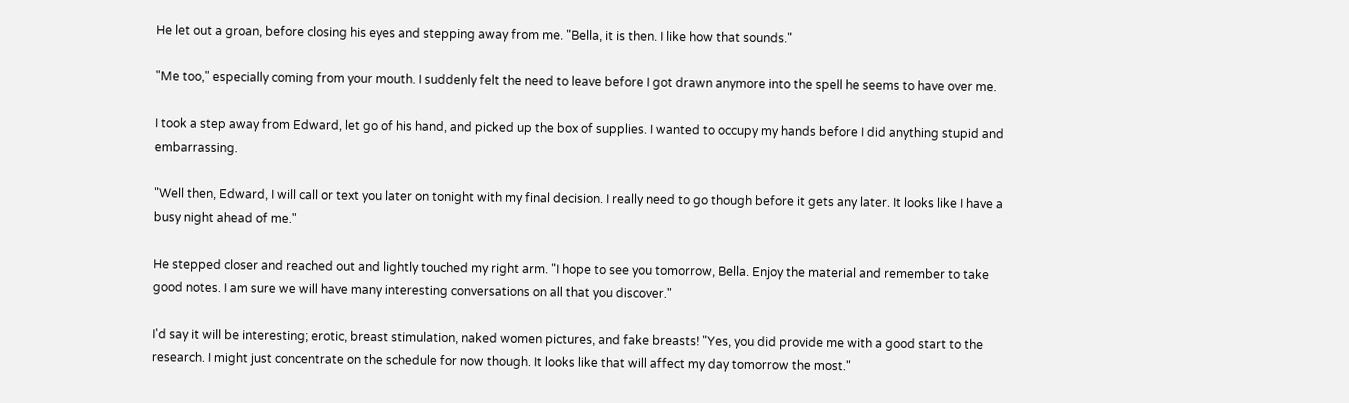He let out a groan, before closing his eyes and stepping away from me. "Bella, it is then. I like how that sounds."

"Me too," especially coming from your mouth. I suddenly felt the need to leave before I got drawn anymore into the spell he seems to have over me.

I took a step away from Edward, let go of his hand, and picked up the box of supplies. I wanted to occupy my hands before I did anything stupid and embarrassing.

"Well then, Edward, I will call or text you later on tonight with my final decision. I really need to go though before it gets any later. It looks like I have a busy night ahead of me."

He stepped closer and reached out and lightly touched my right arm. "I hope to see you tomorrow, Bella. Enjoy the material and remember to take good notes. I am sure we will have many interesting conversations on all that you discover."

I'd say it will be interesting; erotic, breast stimulation, naked women pictures, and fake breasts! "Yes, you did provide me with a good start to the research. I might just concentrate on the schedule for now though. It looks like that will affect my day tomorrow the most."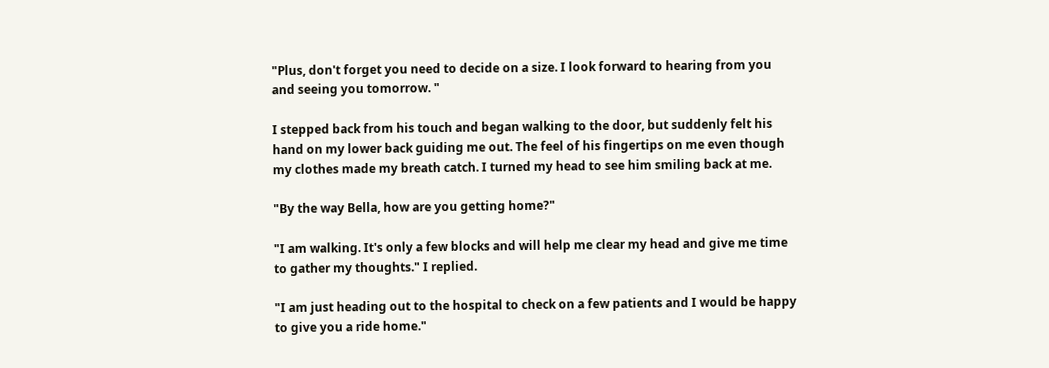"Plus, don't forget you need to decide on a size. I look forward to hearing from you and seeing you tomorrow. "

I stepped back from his touch and began walking to the door, but suddenly felt his hand on my lower back guiding me out. The feel of his fingertips on me even though my clothes made my breath catch. I turned my head to see him smiling back at me.

"By the way Bella, how are you getting home?"

"I am walking. It's only a few blocks and will help me clear my head and give me time to gather my thoughts." I replied.

"I am just heading out to the hospital to check on a few patients and I would be happy to give you a ride home."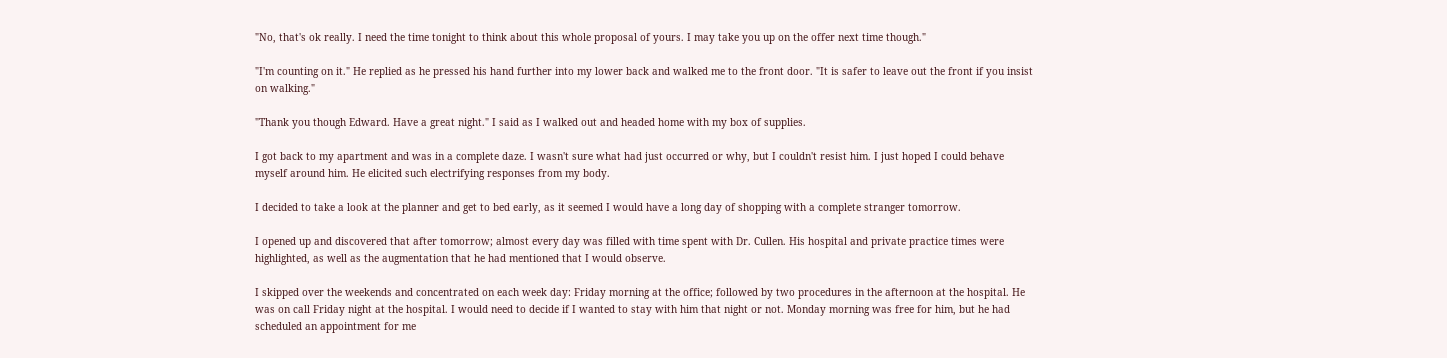"No, that's ok really. I need the time tonight to think about this whole proposal of yours. I may take you up on the offer next time though."

"I'm counting on it." He replied as he pressed his hand further into my lower back and walked me to the front door. "It is safer to leave out the front if you insist on walking."

"Thank you though Edward. Have a great night." I said as I walked out and headed home with my box of supplies.

I got back to my apartment and was in a complete daze. I wasn't sure what had just occurred or why, but I couldn't resist him. I just hoped I could behave myself around him. He elicited such electrifying responses from my body.

I decided to take a look at the planner and get to bed early, as it seemed I would have a long day of shopping with a complete stranger tomorrow.

I opened up and discovered that after tomorrow; almost every day was filled with time spent with Dr. Cullen. His hospital and private practice times were highlighted, as well as the augmentation that he had mentioned that I would observe.

I skipped over the weekends and concentrated on each week day: Friday morning at the office; followed by two procedures in the afternoon at the hospital. He was on call Friday night at the hospital. I would need to decide if I wanted to stay with him that night or not. Monday morning was free for him, but he had scheduled an appointment for me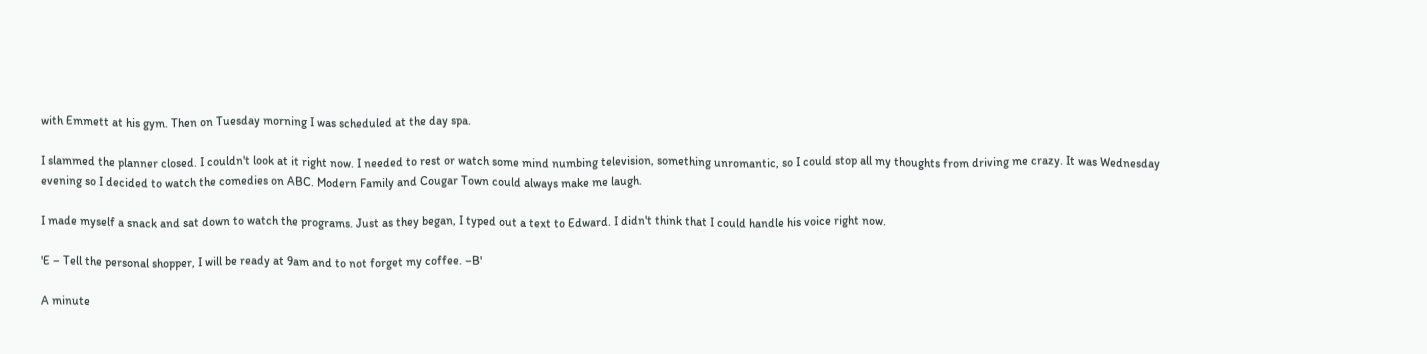with Emmett at his gym. Then on Tuesday morning I was scheduled at the day spa.

I slammed the planner closed. I couldn't look at it right now. I needed to rest or watch some mind numbing television, something unromantic, so I could stop all my thoughts from driving me crazy. It was Wednesday evening so I decided to watch the comedies on ABC. Modern Family and Cougar Town could always make me laugh.

I made myself a snack and sat down to watch the programs. Just as they began, I typed out a text to Edward. I didn't think that I could handle his voice right now.

'E – Tell the personal shopper, I will be ready at 9am and to not forget my coffee. –B'

A minute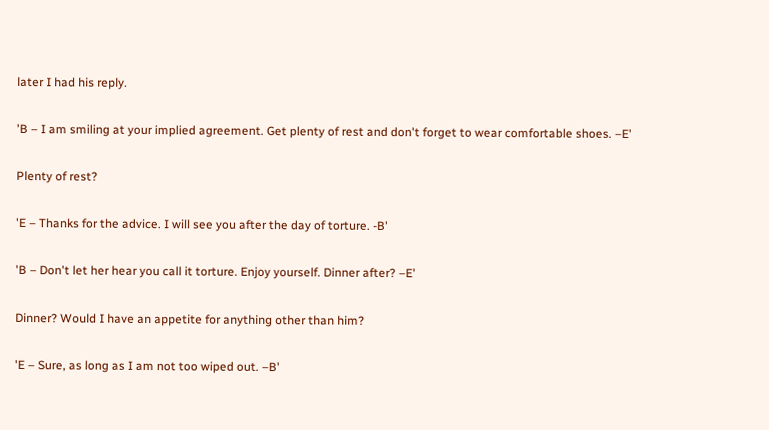later I had his reply.

'B – I am smiling at your implied agreement. Get plenty of rest and don't forget to wear comfortable shoes. –E'

Plenty of rest?

'E – Thanks for the advice. I will see you after the day of torture. -B'

'B – Don't let her hear you call it torture. Enjoy yourself. Dinner after? –E'

Dinner? Would I have an appetite for anything other than him?

'E – Sure, as long as I am not too wiped out. –B'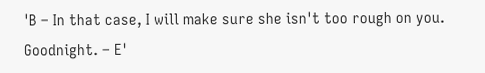'B – In that case, I will make sure she isn't too rough on you. Goodnight. – E'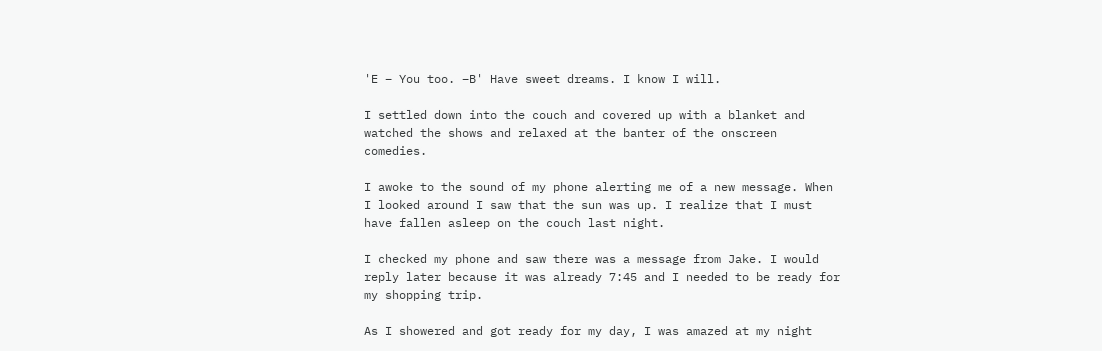'E – You too. –B' Have sweet dreams. I know I will.

I settled down into the couch and covered up with a blanket and watched the shows and relaxed at the banter of the onscreen comedies.

I awoke to the sound of my phone alerting me of a new message. When I looked around I saw that the sun was up. I realize that I must have fallen asleep on the couch last night.

I checked my phone and saw there was a message from Jake. I would reply later because it was already 7:45 and I needed to be ready for my shopping trip.

As I showered and got ready for my day, I was amazed at my night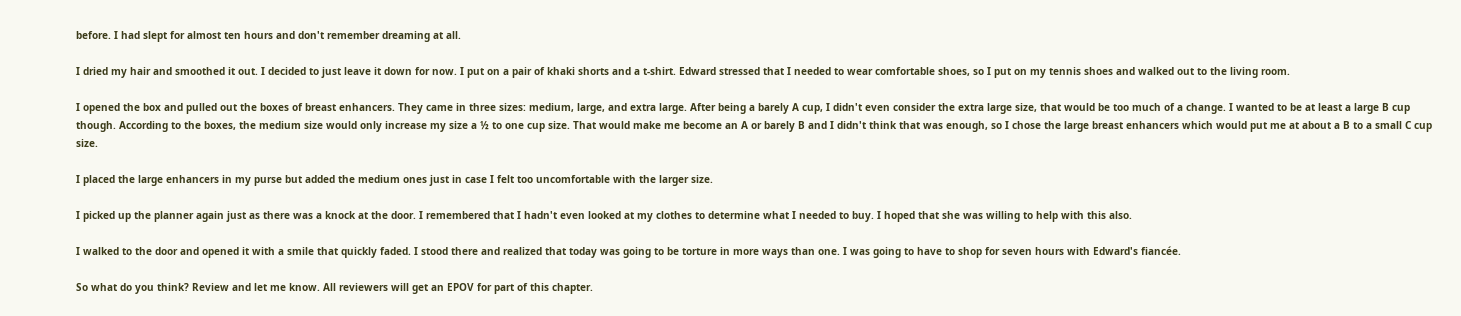before. I had slept for almost ten hours and don't remember dreaming at all.

I dried my hair and smoothed it out. I decided to just leave it down for now. I put on a pair of khaki shorts and a t-shirt. Edward stressed that I needed to wear comfortable shoes, so I put on my tennis shoes and walked out to the living room.

I opened the box and pulled out the boxes of breast enhancers. They came in three sizes: medium, large, and extra large. After being a barely A cup, I didn't even consider the extra large size, that would be too much of a change. I wanted to be at least a large B cup though. According to the boxes, the medium size would only increase my size a ½ to one cup size. That would make me become an A or barely B and I didn't think that was enough, so I chose the large breast enhancers which would put me at about a B to a small C cup size.

I placed the large enhancers in my purse but added the medium ones just in case I felt too uncomfortable with the larger size.

I picked up the planner again just as there was a knock at the door. I remembered that I hadn't even looked at my clothes to determine what I needed to buy. I hoped that she was willing to help with this also.

I walked to the door and opened it with a smile that quickly faded. I stood there and realized that today was going to be torture in more ways than one. I was going to have to shop for seven hours with Edward's fiancée.

So what do you think? Review and let me know. All reviewers will get an EPOV for part of this chapter.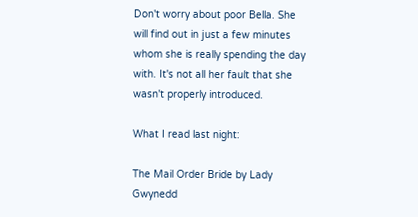Don't worry about poor Bella. She will find out in just a few minutes whom she is really spending the day with. It's not all her fault that she wasn't properly introduced.

What I read last night:

The Mail Order Bride by Lady Gwynedd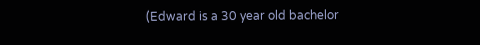(Edward is a 30 year old bachelor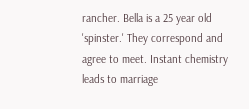rancher. Bella is a 25 year old 'spinster.' They correspond and agree to meet. Instant chemistry leads to marriage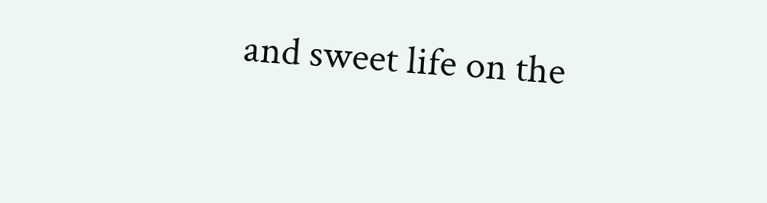and sweet life on the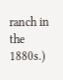ranch in the 1880s.)